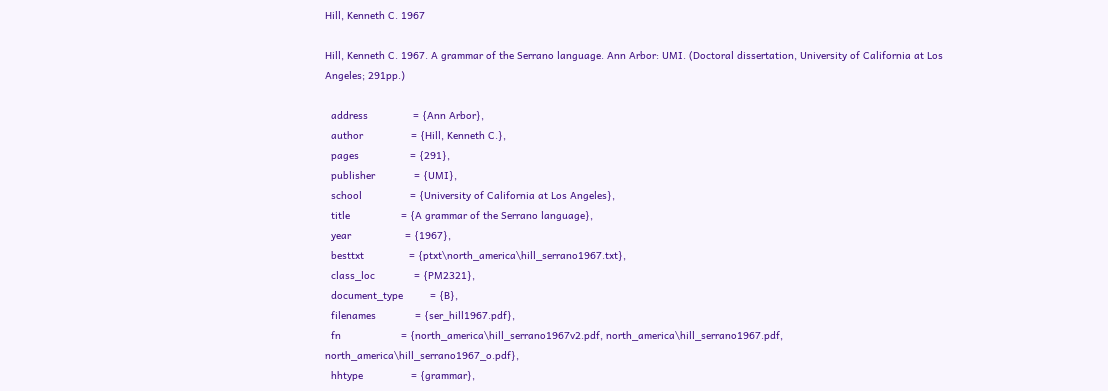Hill, Kenneth C. 1967

Hill, Kenneth C. 1967. A grammar of the Serrano language. Ann Arbor: UMI. (Doctoral dissertation, University of California at Los Angeles; 291pp.)

  address               = {Ann Arbor},
  author                = {Hill, Kenneth C.},
  pages                 = {291},
  publisher             = {UMI},
  school                = {University of California at Los Angeles},
  title                 = {A grammar of the Serrano language},
  year                  = {1967},
  besttxt               = {ptxt\north_america\hill_serrano1967.txt},
  class_loc             = {PM2321},
  document_type         = {B},
  filenames             = {ser_hill1967.pdf},
  fn                    = {north_america\hill_serrano1967v2.pdf, north_america\hill_serrano1967.pdf, north_america\hill_serrano1967_o.pdf},
  hhtype                = {grammar},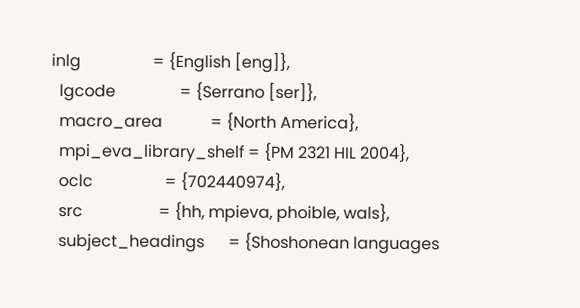inlg                  = {English [eng]},
  lgcode                = {Serrano [ser]},
  macro_area            = {North America},
  mpi_eva_library_shelf = {PM 2321 HIL 2004},
  oclc                  = {702440974},
  src                   = {hh, mpieva, phoible, wals},
  subject_headings      = {Shoshonean languages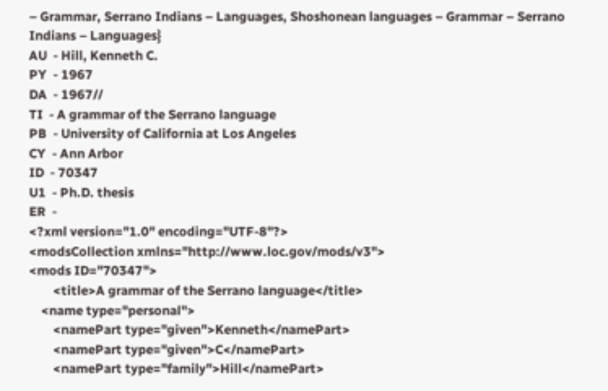– Grammar, Serrano Indians – Languages, Shoshonean languages – Grammar – Serrano Indians – Languages}
AU  - Hill, Kenneth C.
PY  - 1967
DA  - 1967//
TI  - A grammar of the Serrano language
PB  - University of California at Los Angeles
CY  - Ann Arbor
ID  - 70347
U1  - Ph.D. thesis
ER  -
<?xml version="1.0" encoding="UTF-8"?>
<modsCollection xmlns="http://www.loc.gov/mods/v3">
<mods ID="70347">
        <title>A grammar of the Serrano language</title>
    <name type="personal">
        <namePart type="given">Kenneth</namePart>
        <namePart type="given">C</namePart>
        <namePart type="family">Hill</namePart>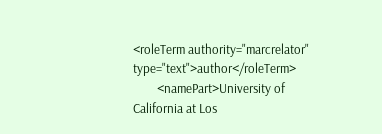<roleTerm authority="marcrelator" type="text">author</roleTerm>
        <namePart>University of California at Los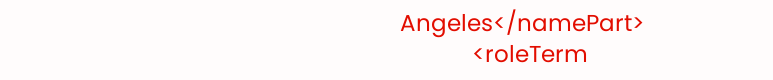Angeles</namePart>
            <roleTerm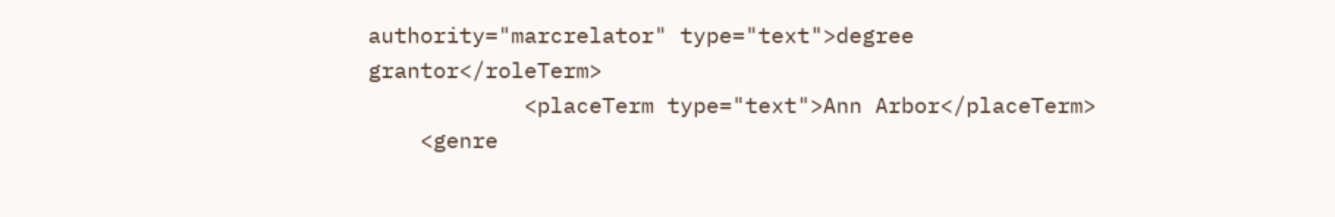authority="marcrelator" type="text">degree grantor</roleTerm>
            <placeTerm type="text">Ann Arbor</placeTerm>
    <genre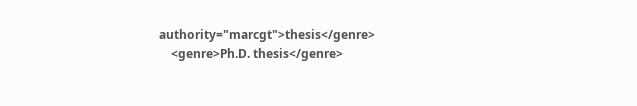authority="marcgt">thesis</genre>
    <genre>Ph.D. thesis</genre>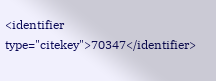<identifier type="citekey">70347</identifier>